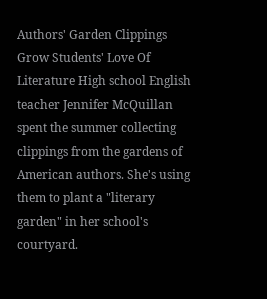Authors' Garden Clippings Grow Students' Love Of Literature High school English teacher Jennifer McQuillan spent the summer collecting clippings from the gardens of American authors. She's using them to plant a "literary garden" in her school's courtyard.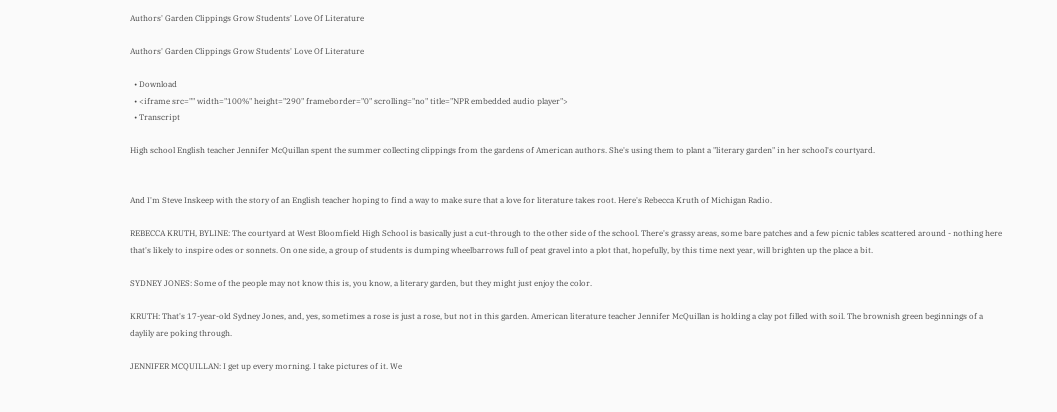Authors' Garden Clippings Grow Students' Love Of Literature

Authors' Garden Clippings Grow Students' Love Of Literature

  • Download
  • <iframe src="" width="100%" height="290" frameborder="0" scrolling="no" title="NPR embedded audio player">
  • Transcript

High school English teacher Jennifer McQuillan spent the summer collecting clippings from the gardens of American authors. She's using them to plant a "literary garden" in her school's courtyard.


And I'm Steve Inskeep with the story of an English teacher hoping to find a way to make sure that a love for literature takes root. Here's Rebecca Kruth of Michigan Radio.

REBECCA KRUTH, BYLINE: The courtyard at West Bloomfield High School is basically just a cut-through to the other side of the school. There's grassy areas, some bare patches and a few picnic tables scattered around - nothing here that's likely to inspire odes or sonnets. On one side, a group of students is dumping wheelbarrows full of peat gravel into a plot that, hopefully, by this time next year, will brighten up the place a bit.

SYDNEY JONES: Some of the people may not know this is, you know, a literary garden, but they might just enjoy the color.

KRUTH: That's 17-year-old Sydney Jones, and, yes, sometimes a rose is just a rose, but not in this garden. American literature teacher Jennifer McQuillan is holding a clay pot filled with soil. The brownish green beginnings of a daylily are poking through.

JENNIFER MCQUILLAN: I get up every morning. I take pictures of it. We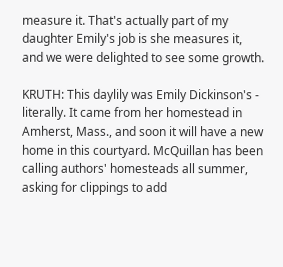measure it. That's actually part of my daughter Emily's job is she measures it, and we were delighted to see some growth.

KRUTH: This daylily was Emily Dickinson's - literally. It came from her homestead in Amherst, Mass., and soon it will have a new home in this courtyard. McQuillan has been calling authors' homesteads all summer, asking for clippings to add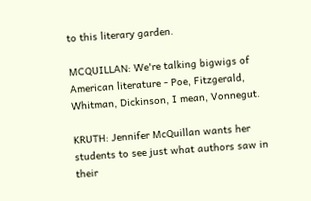to this literary garden.

MCQUILLAN: We're talking bigwigs of American literature - Poe, Fitzgerald, Whitman, Dickinson, I mean, Vonnegut.

KRUTH: Jennifer McQuillan wants her students to see just what authors saw in their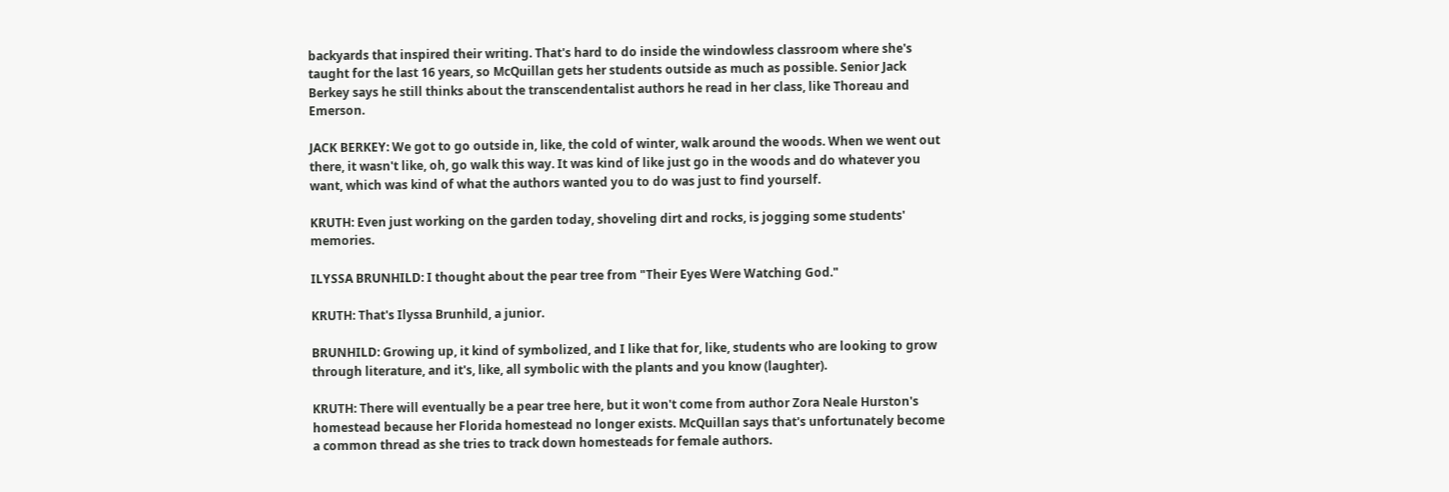backyards that inspired their writing. That's hard to do inside the windowless classroom where she's taught for the last 16 years, so McQuillan gets her students outside as much as possible. Senior Jack Berkey says he still thinks about the transcendentalist authors he read in her class, like Thoreau and Emerson.

JACK BERKEY: We got to go outside in, like, the cold of winter, walk around the woods. When we went out there, it wasn't like, oh, go walk this way. It was kind of like just go in the woods and do whatever you want, which was kind of what the authors wanted you to do was just to find yourself.

KRUTH: Even just working on the garden today, shoveling dirt and rocks, is jogging some students' memories.

ILYSSA BRUNHILD: I thought about the pear tree from "Their Eyes Were Watching God."

KRUTH: That's Ilyssa Brunhild, a junior.

BRUNHILD: Growing up, it kind of symbolized, and I like that for, like, students who are looking to grow through literature, and it's, like, all symbolic with the plants and you know (laughter).

KRUTH: There will eventually be a pear tree here, but it won't come from author Zora Neale Hurston's homestead because her Florida homestead no longer exists. McQuillan says that's unfortunately become a common thread as she tries to track down homesteads for female authors.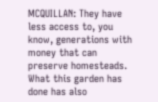MCQUILLAN: They have less access to, you know, generations with money that can preserve homesteads. What this garden has done has also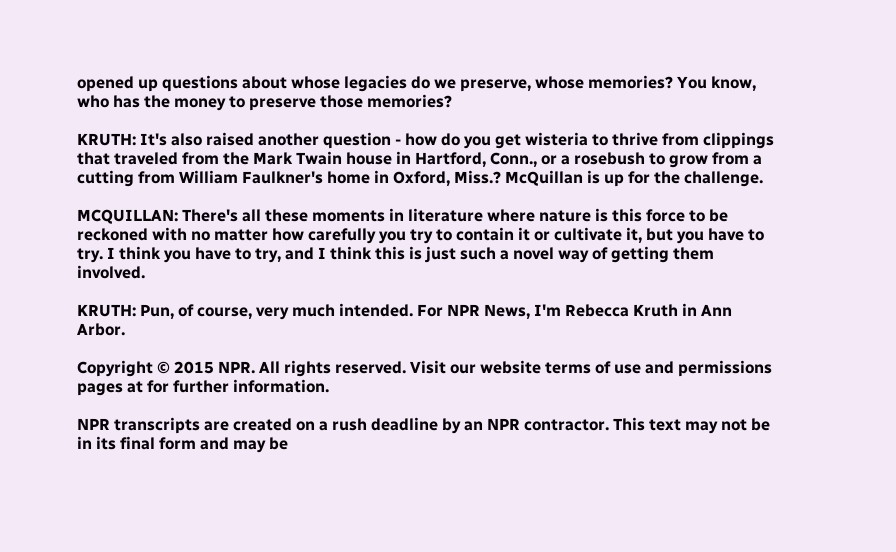opened up questions about whose legacies do we preserve, whose memories? You know, who has the money to preserve those memories?

KRUTH: It's also raised another question - how do you get wisteria to thrive from clippings that traveled from the Mark Twain house in Hartford, Conn., or a rosebush to grow from a cutting from William Faulkner's home in Oxford, Miss.? McQuillan is up for the challenge.

MCQUILLAN: There's all these moments in literature where nature is this force to be reckoned with no matter how carefully you try to contain it or cultivate it, but you have to try. I think you have to try, and I think this is just such a novel way of getting them involved.

KRUTH: Pun, of course, very much intended. For NPR News, I'm Rebecca Kruth in Ann Arbor.

Copyright © 2015 NPR. All rights reserved. Visit our website terms of use and permissions pages at for further information.

NPR transcripts are created on a rush deadline by an NPR contractor. This text may not be in its final form and may be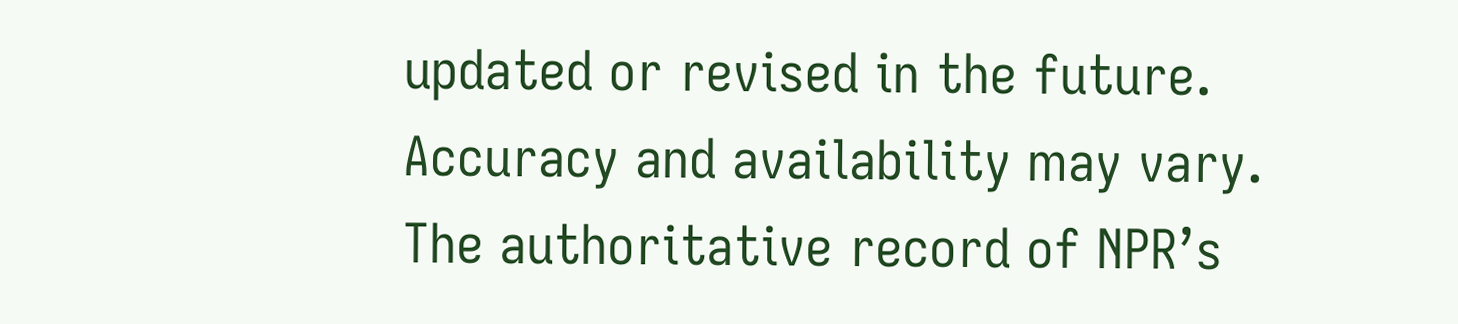updated or revised in the future. Accuracy and availability may vary. The authoritative record of NPR’s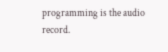programming is the audio record.